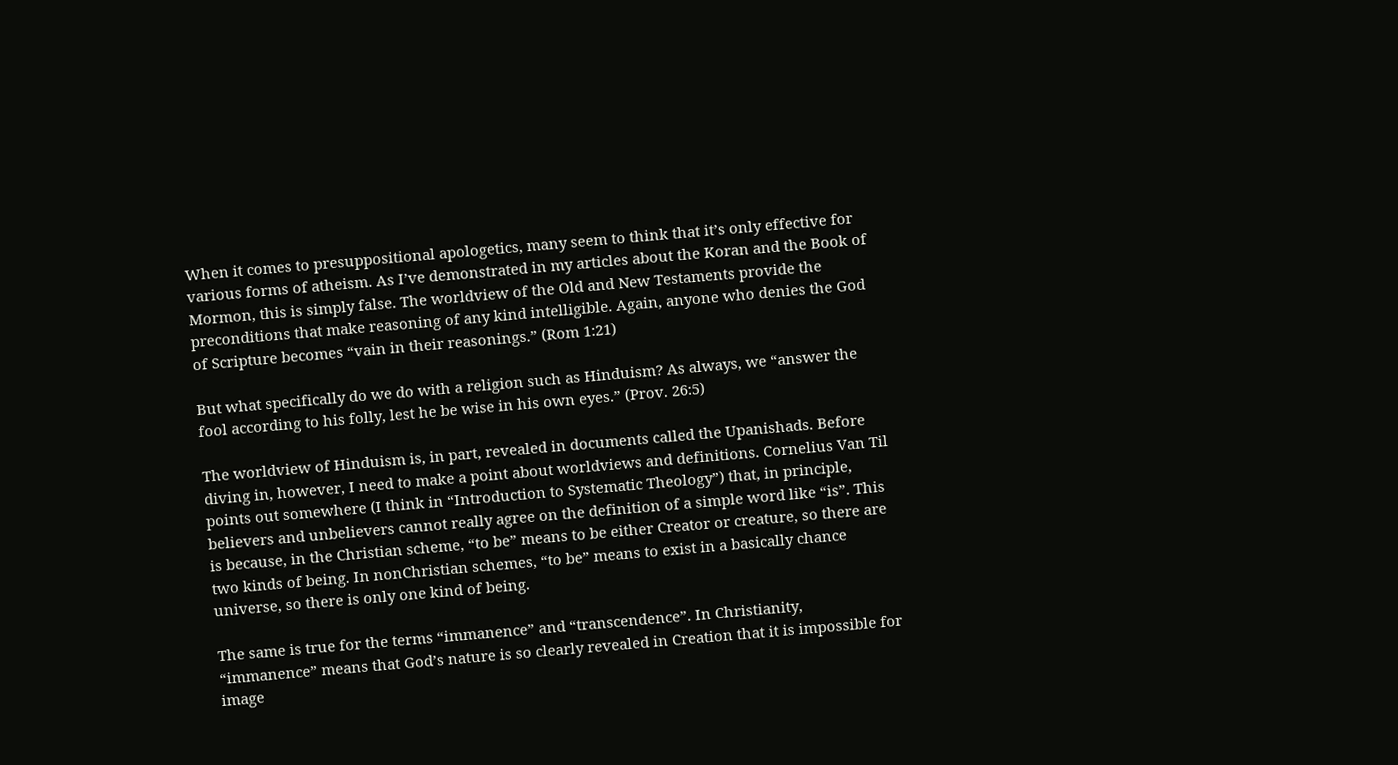When it comes to presuppositional apologetics, many seem to think that it’s only effective for various forms of atheism. As I’ve demonstrated in my articles about the Koran and the Book of Mormon, this is simply false. The worldview of the Old and New Testaments provide the preconditions that make reasoning of any kind intelligible. Again, anyone who denies the God of Scripture becomes “vain in their reasonings.” (Rom 1:21)

But what specifically do we do with a religion such as Hinduism? As always, we “answer the fool according to his folly, lest he be wise in his own eyes.” (Prov. 26:5)

The worldview of Hinduism is, in part, revealed in documents called the Upanishads. Before diving in, however, I need to make a point about worldviews and definitions. Cornelius Van Til points out somewhere (I think in “Introduction to Systematic Theology”) that, in principle, believers and unbelievers cannot really agree on the definition of a simple word like “is”. This is because, in the Christian scheme, “to be” means to be either Creator or creature, so there are two kinds of being. In nonChristian schemes, “to be” means to exist in a basically chance universe, so there is only one kind of being.

The same is true for the terms “immanence” and “transcendence”. In Christianity, “immanence” means that God’s nature is so clearly revealed in Creation that it is impossible for image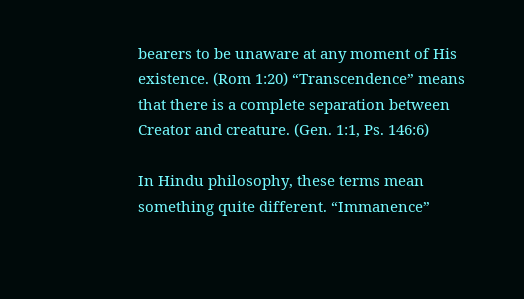bearers to be unaware at any moment of His existence. (Rom 1:20) “Transcendence” means that there is a complete separation between Creator and creature. (Gen. 1:1, Ps. 146:6)

In Hindu philosophy, these terms mean something quite different. “Immanence”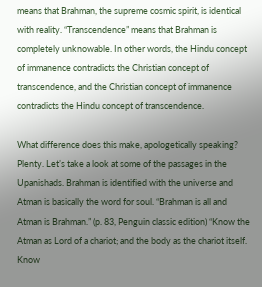means that Brahman, the supreme cosmic spirit, is identical with reality. “Transcendence” means that Brahman is completely unknowable. In other words, the Hindu concept of immanence contradicts the Christian concept of transcendence, and the Christian concept of immanence contradicts the Hindu concept of transcendence.

What difference does this make, apologetically speaking? Plenty. Let’s take a look at some of the passages in the Upanishads. Brahman is identified with the universe and Atman is basically the word for soul. “Brahman is all and Atman is Brahman.” (p. 83, Penguin classic edition) “Know the Atman as Lord of a chariot; and the body as the chariot itself. Know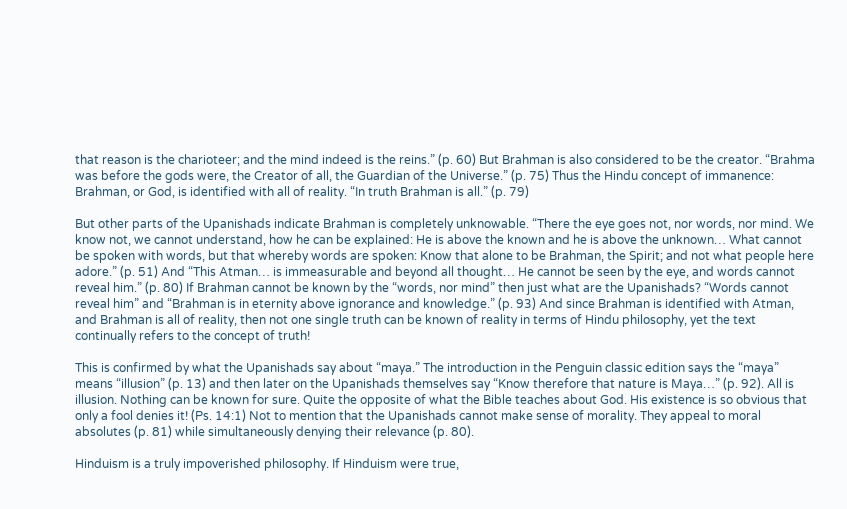that reason is the charioteer; and the mind indeed is the reins.” (p. 60) But Brahman is also considered to be the creator. “Brahma was before the gods were, the Creator of all, the Guardian of the Universe.” (p. 75) Thus the Hindu concept of immanence: Brahman, or God, is identified with all of reality. “In truth Brahman is all.” (p. 79)

But other parts of the Upanishads indicate Brahman is completely unknowable. “There the eye goes not, nor words, nor mind. We know not, we cannot understand, how he can be explained: He is above the known and he is above the unknown… What cannot be spoken with words, but that whereby words are spoken: Know that alone to be Brahman, the Spirit; and not what people here adore.” (p. 51) And “This Atman… is immeasurable and beyond all thought… He cannot be seen by the eye, and words cannot reveal him.” (p. 80) If Brahman cannot be known by the “words, nor mind” then just what are the Upanishads? “Words cannot reveal him” and “Brahman is in eternity above ignorance and knowledge.” (p. 93) And since Brahman is identified with Atman, and Brahman is all of reality, then not one single truth can be known of reality in terms of Hindu philosophy, yet the text continually refers to the concept of truth!

This is confirmed by what the Upanishads say about “maya.” The introduction in the Penguin classic edition says the “maya” means “illusion” (p. 13) and then later on the Upanishads themselves say “Know therefore that nature is Maya…” (p. 92). All is illusion. Nothing can be known for sure. Quite the opposite of what the Bible teaches about God. His existence is so obvious that only a fool denies it! (Ps. 14:1) Not to mention that the Upanishads cannot make sense of morality. They appeal to moral absolutes (p. 81) while simultaneously denying their relevance (p. 80).

Hinduism is a truly impoverished philosophy. If Hinduism were true,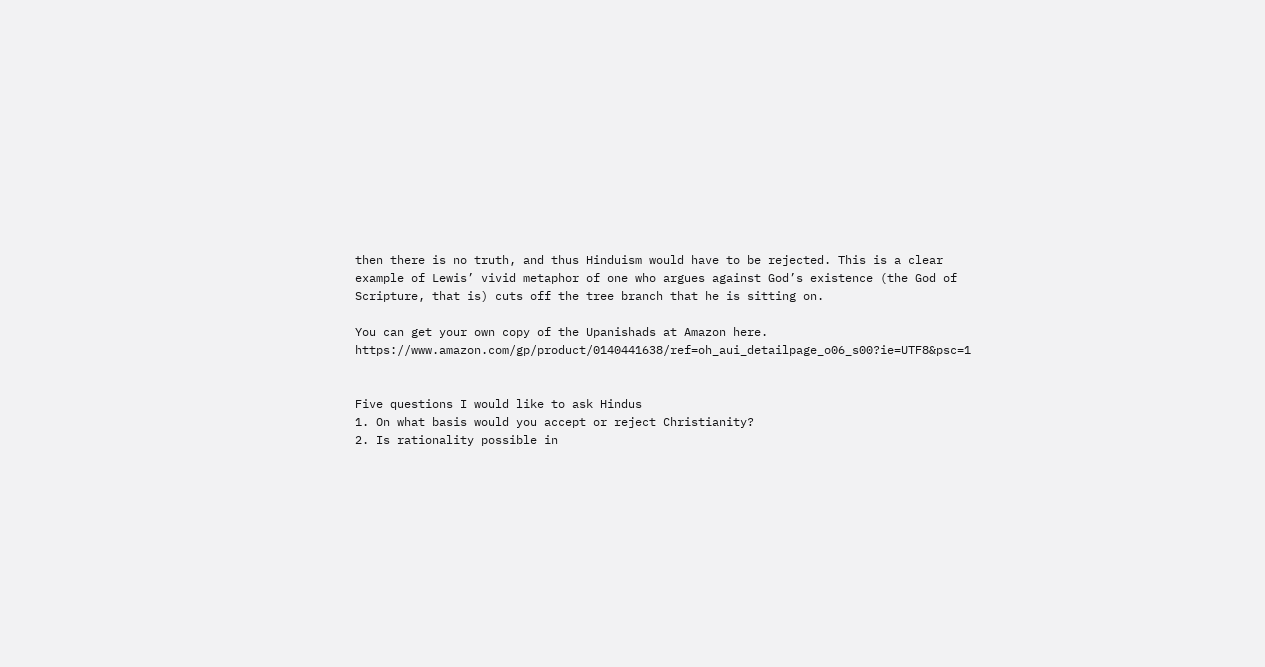then there is no truth, and thus Hinduism would have to be rejected. This is a clear example of Lewis’ vivid metaphor of one who argues against God’s existence (the God of Scripture, that is) cuts off the tree branch that he is sitting on.

You can get your own copy of the Upanishads at Amazon here. https://www.amazon.com/gp/product/0140441638/ref=oh_aui_detailpage_o06_s00?ie=UTF8&psc=1


Five questions I would like to ask Hindus
1. On what basis would you accept or reject Christianity?
2. Is rationality possible in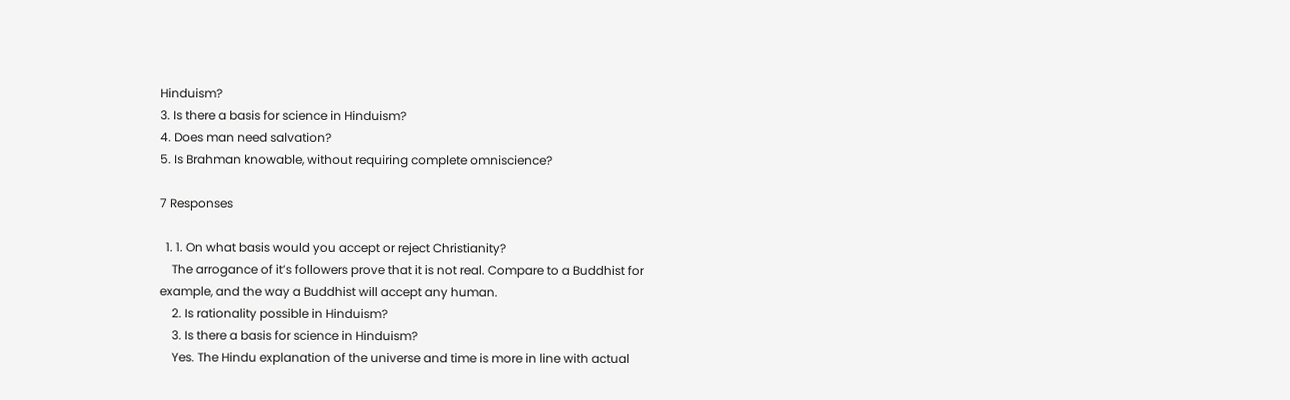Hinduism?
3. Is there a basis for science in Hinduism?
4. Does man need salvation?
5. Is Brahman knowable, without requiring complete omniscience?

7 Responses

  1. 1. On what basis would you accept or reject Christianity?
    The arrogance of it’s followers prove that it is not real. Compare to a Buddhist for example, and the way a Buddhist will accept any human.
    2. Is rationality possible in Hinduism?
    3. Is there a basis for science in Hinduism?
    Yes. The Hindu explanation of the universe and time is more in line with actual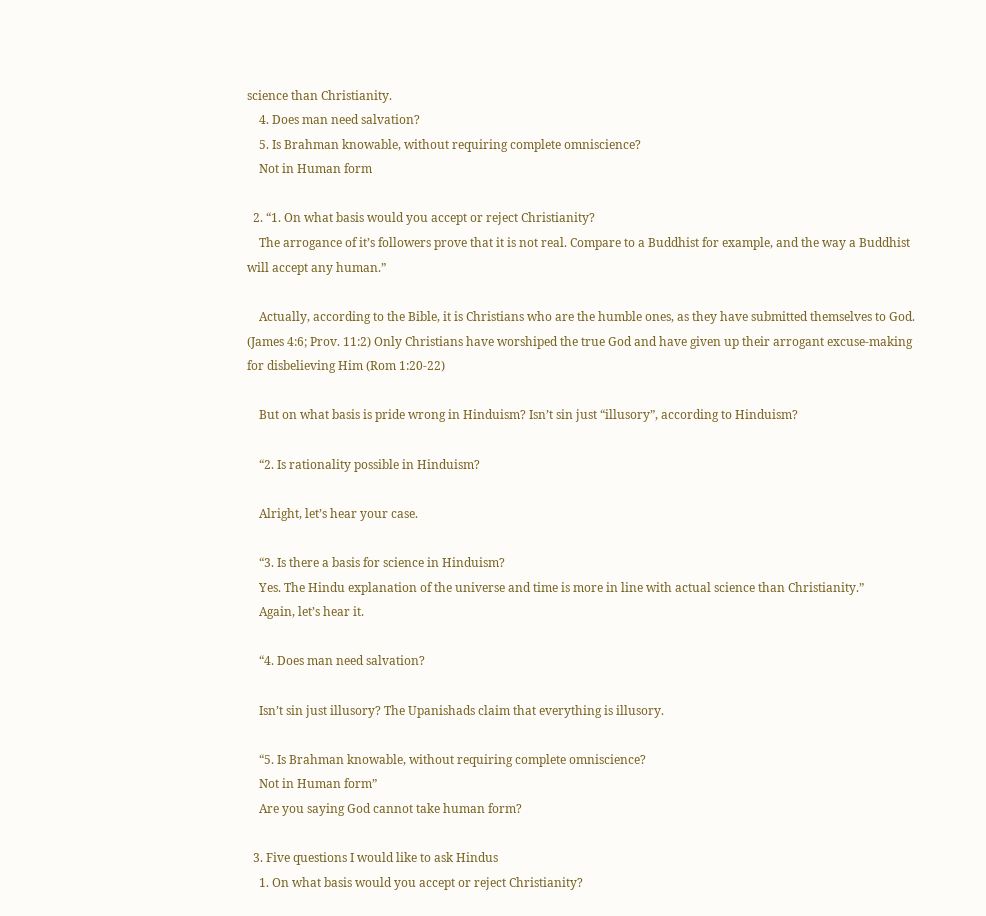science than Christianity.
    4. Does man need salvation?
    5. Is Brahman knowable, without requiring complete omniscience?
    Not in Human form

  2. “1. On what basis would you accept or reject Christianity?
    The arrogance of it’s followers prove that it is not real. Compare to a Buddhist for example, and the way a Buddhist will accept any human.”

    Actually, according to the Bible, it is Christians who are the humble ones, as they have submitted themselves to God. (James 4:6; Prov. 11:2) Only Christians have worshiped the true God and have given up their arrogant excuse-making for disbelieving Him (Rom 1:20-22)

    But on what basis is pride wrong in Hinduism? Isn’t sin just “illusory”, according to Hinduism?

    “2. Is rationality possible in Hinduism?

    Alright, let’s hear your case.

    “3. Is there a basis for science in Hinduism?
    Yes. The Hindu explanation of the universe and time is more in line with actual science than Christianity.”
    Again, let’s hear it.

    “4. Does man need salvation?

    Isn’t sin just illusory? The Upanishads claim that everything is illusory.

    “5. Is Brahman knowable, without requiring complete omniscience?
    Not in Human form”
    Are you saying God cannot take human form?

  3. Five questions I would like to ask Hindus
    1. On what basis would you accept or reject Christianity?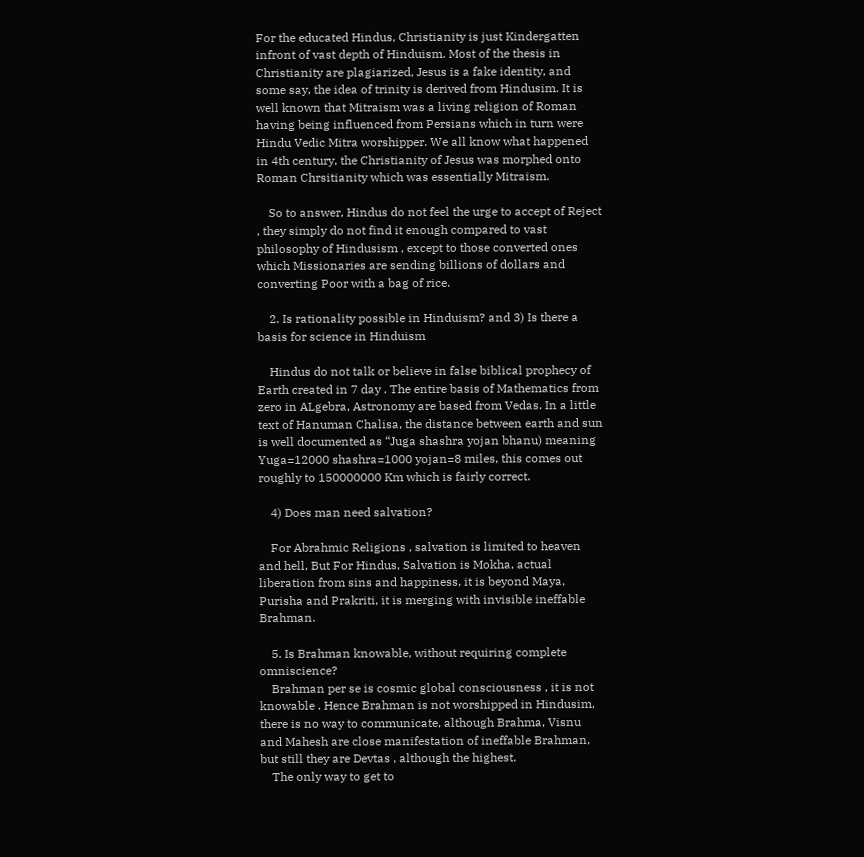For the educated Hindus, Christianity is just Kindergatten infront of vast depth of Hinduism. Most of the thesis in Christianity are plagiarized, Jesus is a fake identity, and some say, the idea of trinity is derived from Hindusim. It is well known that Mitraism was a living religion of Roman having being influenced from Persians which in turn were Hindu Vedic Mitra worshipper. We all know what happened in 4th century, the Christianity of Jesus was morphed onto Roman Chrsitianity which was essentially Mitraism.

    So to answer, Hindus do not feel the urge to accept of Reject , they simply do not find it enough compared to vast philosophy of Hindusism , except to those converted ones which Missionaries are sending billions of dollars and converting Poor with a bag of rice.

    2. Is rationality possible in Hinduism? and 3) Is there a basis for science in Hinduism

    Hindus do not talk or believe in false biblical prophecy of Earth created in 7 day . The entire basis of Mathematics from zero in ALgebra, Astronomy are based from Vedas. In a little text of Hanuman Chalisa, the distance between earth and sun is well documented as “Juga shashra yojan bhanu) meaning Yuga=12000 shashra=1000 yojan=8 miles, this comes out roughly to 150000000 Km which is fairly correct.

    4) Does man need salvation?

    For Abrahmic Religions , salvation is limited to heaven and hell, But For Hindus, Salvation is Mokha, actual liberation from sins and happiness, it is beyond Maya, Purisha and Prakriti, it is merging with invisible ineffable Brahman.

    5. Is Brahman knowable, without requiring complete omniscience?
    Brahman per se is cosmic global consciousness , it is not knowable . Hence Brahman is not worshipped in Hindusim, there is no way to communicate, although Brahma, Visnu and Mahesh are close manifestation of ineffable Brahman, but still they are Devtas , although the highest.
    The only way to get to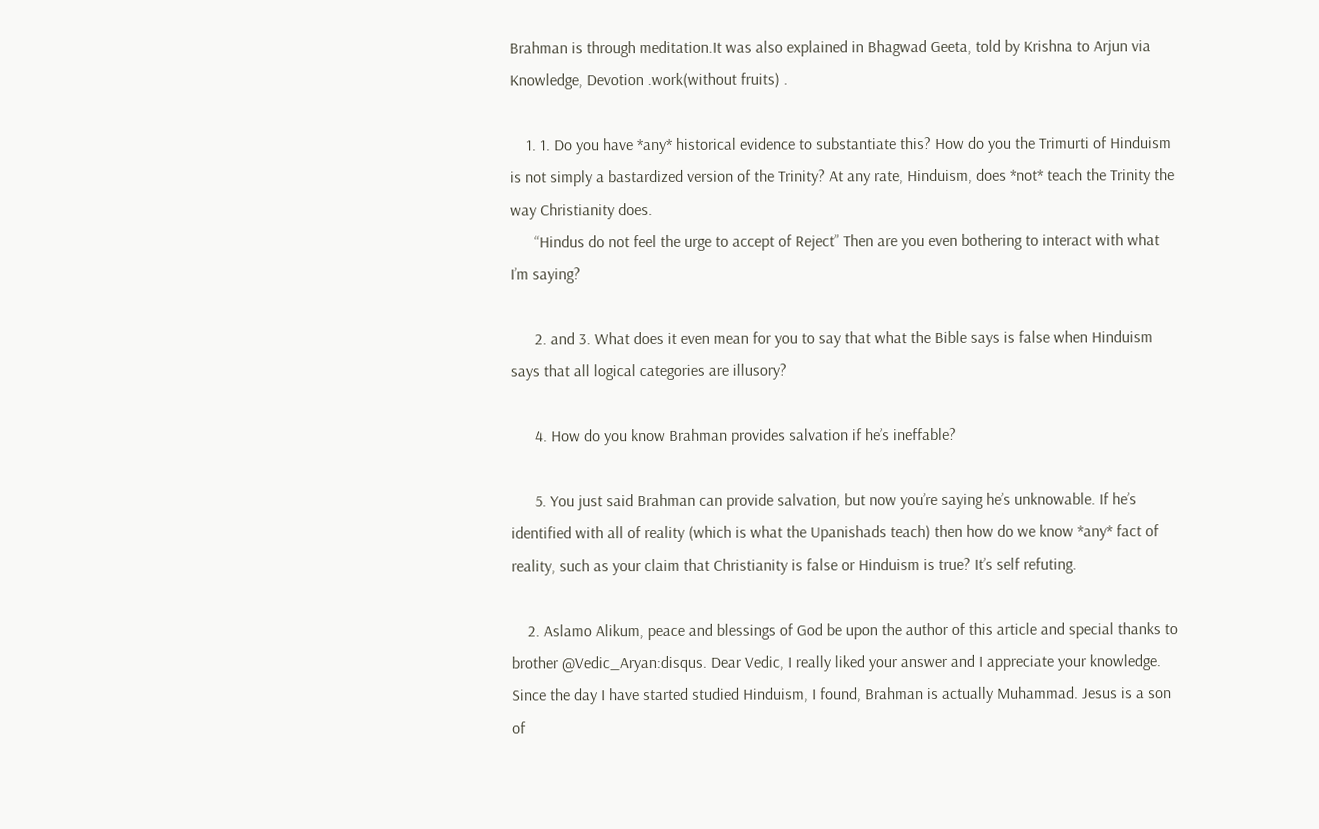Brahman is through meditation.It was also explained in Bhagwad Geeta, told by Krishna to Arjun via Knowledge, Devotion .work(without fruits) .

    1. 1. Do you have *any* historical evidence to substantiate this? How do you the Trimurti of Hinduism is not simply a bastardized version of the Trinity? At any rate, Hinduism, does *not* teach the Trinity the way Christianity does.
      “Hindus do not feel the urge to accept of Reject” Then are you even bothering to interact with what I’m saying?

      2. and 3. What does it even mean for you to say that what the Bible says is false when Hinduism says that all logical categories are illusory?

      4. How do you know Brahman provides salvation if he’s ineffable?

      5. You just said Brahman can provide salvation, but now you’re saying he’s unknowable. If he’s identified with all of reality (which is what the Upanishads teach) then how do we know *any* fact of reality, such as your claim that Christianity is false or Hinduism is true? It’s self refuting.

    2. Aslamo Alikum, peace and blessings of God be upon the author of this article and special thanks to brother @Vedic_Aryan:disqus. Dear Vedic, I really liked your answer and I appreciate your knowledge. Since the day I have started studied Hinduism, I found, Brahman is actually Muhammad. Jesus is a son of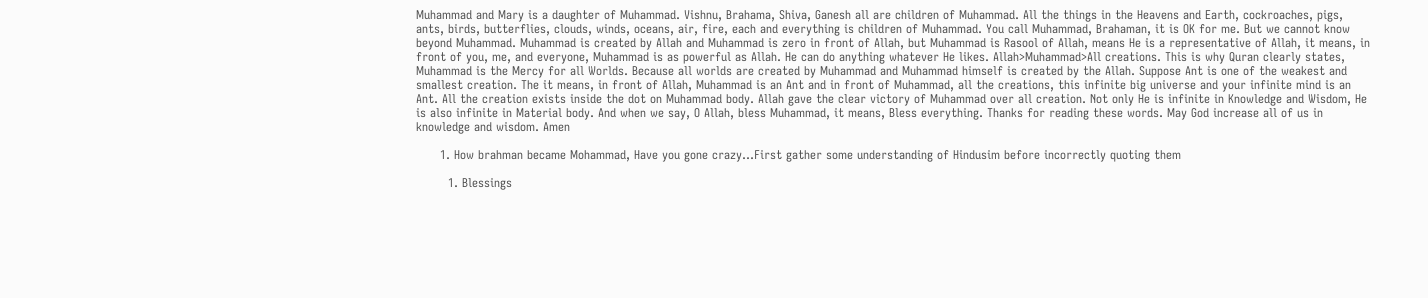Muhammad and Mary is a daughter of Muhammad. Vishnu, Brahama, Shiva, Ganesh all are children of Muhammad. All the things in the Heavens and Earth, cockroaches, pigs, ants, birds, butterflies, clouds, winds, oceans, air, fire, each and everything is children of Muhammad. You call Muhammad, Brahaman, it is OK for me. But we cannot know beyond Muhammad. Muhammad is created by Allah and Muhammad is zero in front of Allah, but Muhammad is Rasool of Allah, means He is a representative of Allah, it means, in front of you, me, and everyone, Muhammad is as powerful as Allah. He can do anything whatever He likes. Allah>Muhammad>All creations. This is why Quran clearly states, Muhammad is the Mercy for all Worlds. Because all worlds are created by Muhammad and Muhammad himself is created by the Allah. Suppose Ant is one of the weakest and smallest creation. The it means, in front of Allah, Muhammad is an Ant and in front of Muhammad, all the creations, this infinite big universe and your infinite mind is an Ant. All the creation exists inside the dot on Muhammad body. Allah gave the clear victory of Muhammad over all creation. Not only He is infinite in Knowledge and Wisdom, He is also infinite in Material body. And when we say, O Allah, bless Muhammad, it means, Bless everything. Thanks for reading these words. May God increase all of us in knowledge and wisdom. Amen

      1. How brahman became Mohammad, Have you gone crazy…First gather some understanding of Hindusim before incorrectly quoting them

        1. Blessings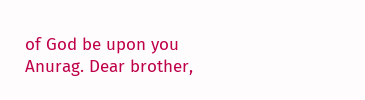of God be upon you Anurag. Dear brother,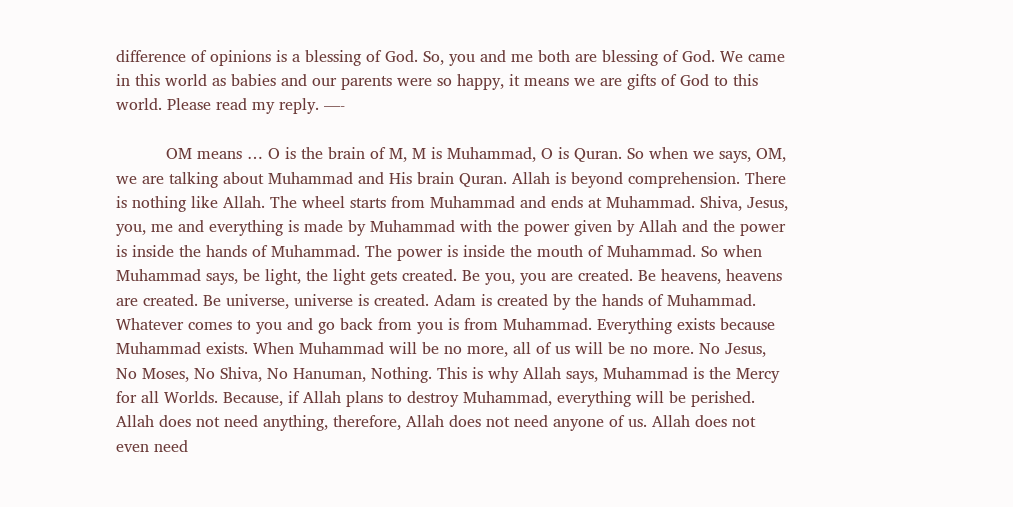difference of opinions is a blessing of God. So, you and me both are blessing of God. We came in this world as babies and our parents were so happy, it means we are gifts of God to this world. Please read my reply. —-

          OM means … O is the brain of M, M is Muhammad, O is Quran. So when we says, OM, we are talking about Muhammad and His brain Quran. Allah is beyond comprehension. There is nothing like Allah. The wheel starts from Muhammad and ends at Muhammad. Shiva, Jesus, you, me and everything is made by Muhammad with the power given by Allah and the power is inside the hands of Muhammad. The power is inside the mouth of Muhammad. So when Muhammad says, be light, the light gets created. Be you, you are created. Be heavens, heavens are created. Be universe, universe is created. Adam is created by the hands of Muhammad. Whatever comes to you and go back from you is from Muhammad. Everything exists because Muhammad exists. When Muhammad will be no more, all of us will be no more. No Jesus, No Moses, No Shiva, No Hanuman, Nothing. This is why Allah says, Muhammad is the Mercy for all Worlds. Because, if Allah plans to destroy Muhammad, everything will be perished. Allah does not need anything, therefore, Allah does not need anyone of us. Allah does not even need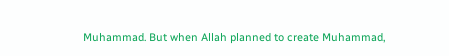Muhammad. But when Allah planned to create Muhammad,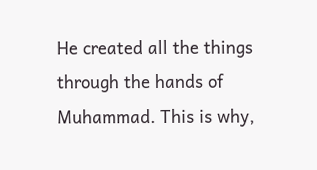He created all the things through the hands of Muhammad. This is why,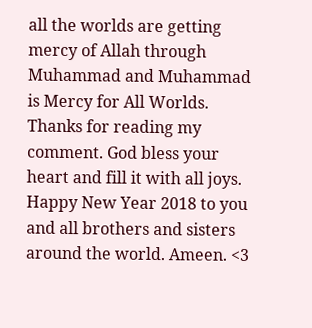all the worlds are getting mercy of Allah through Muhammad and Muhammad is Mercy for All Worlds. Thanks for reading my comment. God bless your heart and fill it with all joys. Happy New Year 2018 to you and all brothers and sisters around the world. Ameen. <3